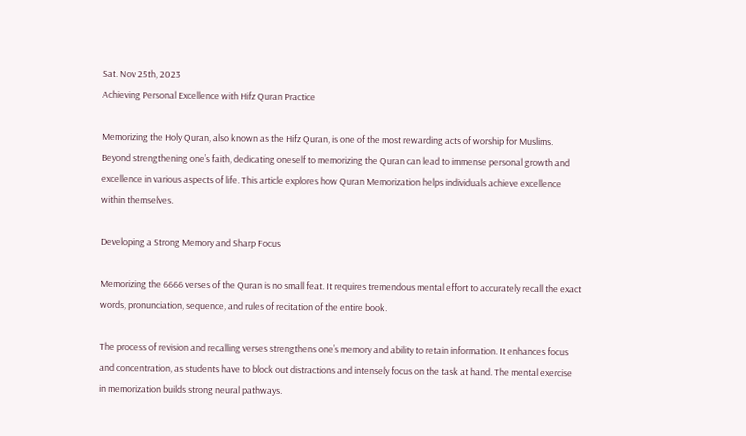Sat. Nov 25th, 2023
Achieving Personal Excellence with Hifz Quran Practice

Memorizing the Holy Quran, also known as the Hifz Quran, is one of the most rewarding acts of worship for Muslims. Beyond strengthening one’s faith, dedicating oneself to memorizing the Quran can lead to immense personal growth and excellence in various aspects of life. This article explores how Quran Memorization helps individuals achieve excellence within themselves.

Developing a Strong Memory and Sharp Focus

Memorizing the 6666 verses of the Quran is no small feat. It requires tremendous mental effort to accurately recall the exact words, pronunciation, sequence, and rules of recitation of the entire book.

The process of revision and recalling verses strengthens one’s memory and ability to retain information. It enhances focus and concentration, as students have to block out distractions and intensely focus on the task at hand. The mental exercise in memorization builds strong neural pathways.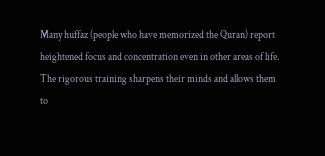Many huffaz (people who have memorized the Quran) report heightened focus and concentration even in other areas of life. The rigorous training sharpens their minds and allows them to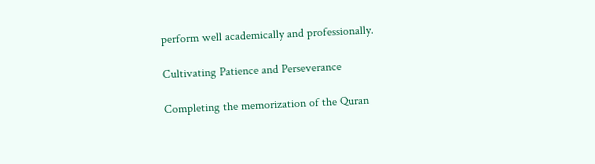perform well academically and professionally.

Cultivating Patience and Perseverance

Completing the memorization of the Quran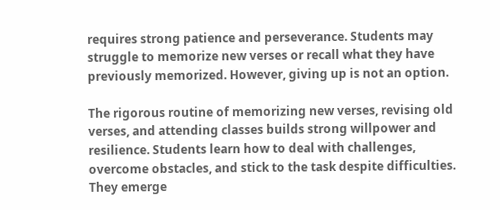requires strong patience and perseverance. Students may struggle to memorize new verses or recall what they have previously memorized. However, giving up is not an option.

The rigorous routine of memorizing new verses, revising old verses, and attending classes builds strong willpower and resilience. Students learn how to deal with challenges, overcome obstacles, and stick to the task despite difficulties. They emerge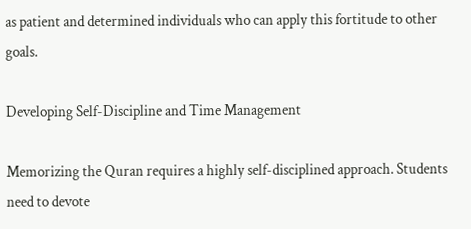as patient and determined individuals who can apply this fortitude to other goals.

Developing Self-Discipline and Time Management

Memorizing the Quran requires a highly self-disciplined approach. Students need to devote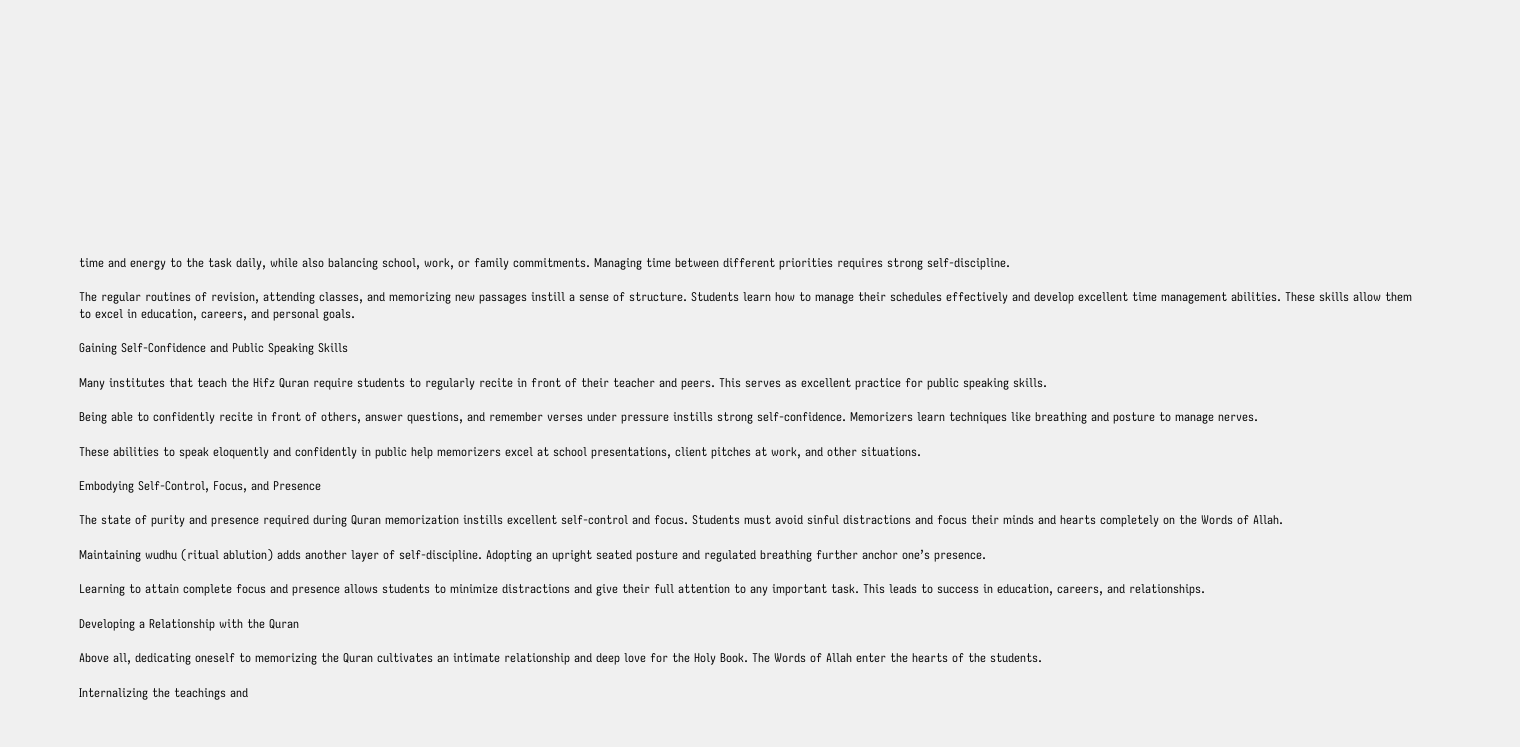time and energy to the task daily, while also balancing school, work, or family commitments. Managing time between different priorities requires strong self-discipline.

The regular routines of revision, attending classes, and memorizing new passages instill a sense of structure. Students learn how to manage their schedules effectively and develop excellent time management abilities. These skills allow them to excel in education, careers, and personal goals.

Gaining Self-Confidence and Public Speaking Skills

Many institutes that teach the Hifz Quran require students to regularly recite in front of their teacher and peers. This serves as excellent practice for public speaking skills.

Being able to confidently recite in front of others, answer questions, and remember verses under pressure instills strong self-confidence. Memorizers learn techniques like breathing and posture to manage nerves.

These abilities to speak eloquently and confidently in public help memorizers excel at school presentations, client pitches at work, and other situations.

Embodying Self-Control, Focus, and Presence

The state of purity and presence required during Quran memorization instills excellent self-control and focus. Students must avoid sinful distractions and focus their minds and hearts completely on the Words of Allah.

Maintaining wudhu (ritual ablution) adds another layer of self-discipline. Adopting an upright seated posture and regulated breathing further anchor one’s presence.

Learning to attain complete focus and presence allows students to minimize distractions and give their full attention to any important task. This leads to success in education, careers, and relationships.

Developing a Relationship with the Quran

Above all, dedicating oneself to memorizing the Quran cultivates an intimate relationship and deep love for the Holy Book. The Words of Allah enter the hearts of the students.

Internalizing the teachings and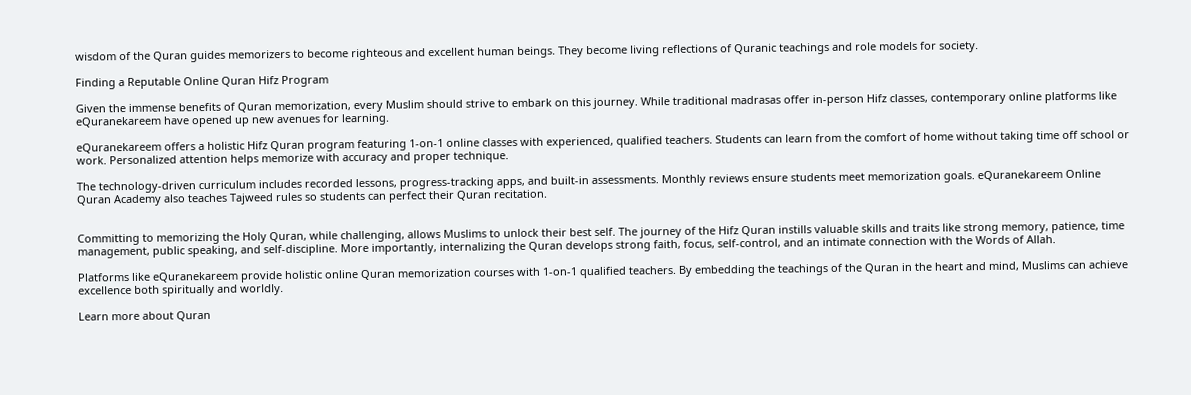wisdom of the Quran guides memorizers to become righteous and excellent human beings. They become living reflections of Quranic teachings and role models for society.

Finding a Reputable Online Quran Hifz Program

Given the immense benefits of Quran memorization, every Muslim should strive to embark on this journey. While traditional madrasas offer in-person Hifz classes, contemporary online platforms like eQuranekareem have opened up new avenues for learning.

eQuranekareem offers a holistic Hifz Quran program featuring 1-on-1 online classes with experienced, qualified teachers. Students can learn from the comfort of home without taking time off school or work. Personalized attention helps memorize with accuracy and proper technique.

The technology-driven curriculum includes recorded lessons, progress-tracking apps, and built-in assessments. Monthly reviews ensure students meet memorization goals. eQuranekareem Online Quran Academy also teaches Tajweed rules so students can perfect their Quran recitation.


Committing to memorizing the Holy Quran, while challenging, allows Muslims to unlock their best self. The journey of the Hifz Quran instills valuable skills and traits like strong memory, patience, time management, public speaking, and self-discipline. More importantly, internalizing the Quran develops strong faith, focus, self-control, and an intimate connection with the Words of Allah.

Platforms like eQuranekareem provide holistic online Quran memorization courses with 1-on-1 qualified teachers. By embedding the teachings of the Quran in the heart and mind, Muslims can achieve excellence both spiritually and worldly.

Learn more about Quran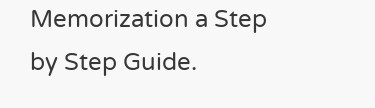Memorization a Step by Step Guide.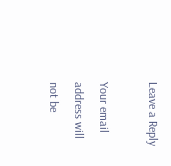Leave a Reply

Your email address will not be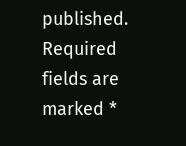published. Required fields are marked *